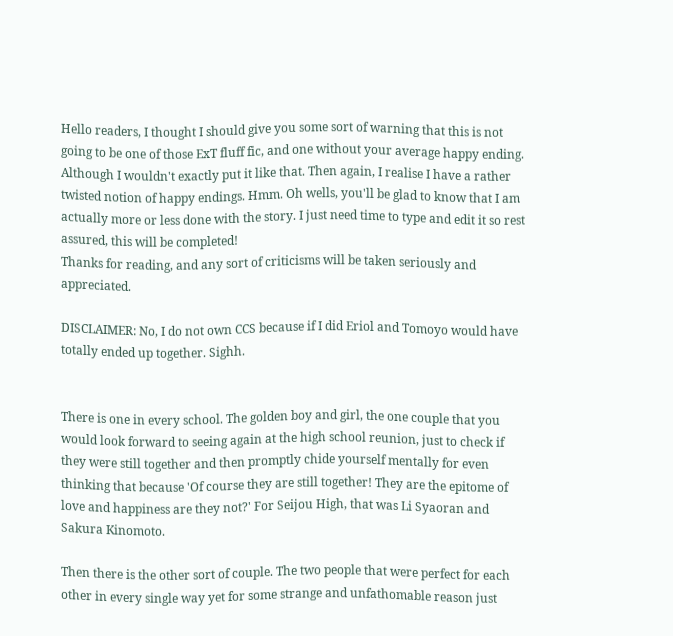Hello readers, I thought I should give you some sort of warning that this is not going to be one of those ExT fluff fic, and one without your average happy ending. Although I wouldn't exactly put it like that. Then again, I realise I have a rather twisted notion of happy endings. Hmm. Oh wells, you'll be glad to know that I am actually more or less done with the story. I just need time to type and edit it so rest assured, this will be completed!
Thanks for reading, and any sort of criticisms will be taken seriously and appreciated.

DISCLAIMER: No, I do not own CCS because if I did Eriol and Tomoyo would have totally ended up together. Sighh.


There is one in every school. The golden boy and girl, the one couple that you would look forward to seeing again at the high school reunion, just to check if they were still together and then promptly chide yourself mentally for even thinking that because 'Of course they are still together! They are the epitome of love and happiness are they not?' For Seijou High, that was Li Syaoran and Sakura Kinomoto.

Then there is the other sort of couple. The two people that were perfect for each other in every single way yet for some strange and unfathomable reason just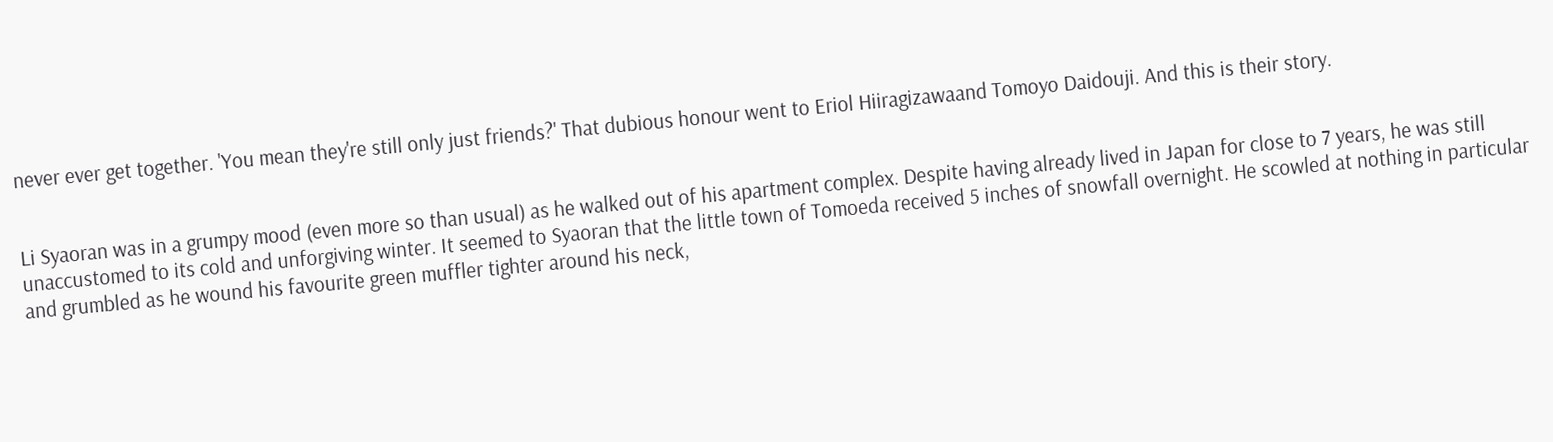never ever get together. 'You mean they're still only just friends?' That dubious honour went to Eriol Hiiragizawaand Tomoyo Daidouji. And this is their story.


Li Syaoran was in a grumpy mood (even more so than usual) as he walked out of his apartment complex. Despite having already lived in Japan for close to 7 years, he was still unaccustomed to its cold and unforgiving winter. It seemed to Syaoran that the little town of Tomoeda received 5 inches of snowfall overnight. He scowled at nothing in particular and grumbled as he wound his favourite green muffler tighter around his neck,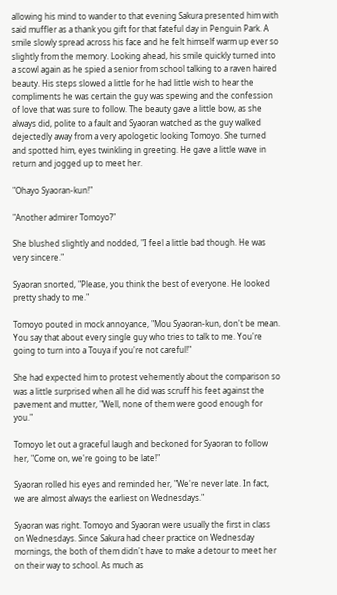allowing his mind to wander to that evening Sakura presented him with said muffler as a thank you gift for that fateful day in Penguin Park. A smile slowly spread across his face and he felt himself warm up ever so slightly from the memory. Looking ahead, his smile quickly turned into a scowl again as he spied a senior from school talking to a raven haired beauty. His steps slowed a little for he had little wish to hear the compliments he was certain the guy was spewing and the confession of love that was sure to follow. The beauty gave a little bow, as she always did, polite to a fault and Syaoran watched as the guy walked dejectedly away from a very apologetic looking Tomoyo. She turned and spotted him, eyes twinkling in greeting. He gave a little wave in return and jogged up to meet her.

"Ohayo Syaoran-kun!"

"Another admirer Tomoyo?"

She blushed slightly and nodded, "I feel a little bad though. He was very sincere."

Syaoran snorted, "Please, you think the best of everyone. He looked pretty shady to me."

Tomoyo pouted in mock annoyance, "Mou Syaoran-kun, don't be mean. You say that about every single guy who tries to talk to me. You're going to turn into a Touya if you're not careful!"

She had expected him to protest vehemently about the comparison so was a little surprised when all he did was scruff his feet against the pavement and mutter, "Well, none of them were good enough for you."

Tomoyo let out a graceful laugh and beckoned for Syaoran to follow her, "Come on, we're going to be late!"

Syaoran rolled his eyes and reminded her, "We're never late. In fact, we are almost always the earliest on Wednesdays."

Syaoran was right. Tomoyo and Syaoran were usually the first in class on Wednesdays. Since Sakura had cheer practice on Wednesday mornings, the both of them didn't have to make a detour to meet her on their way to school. As much as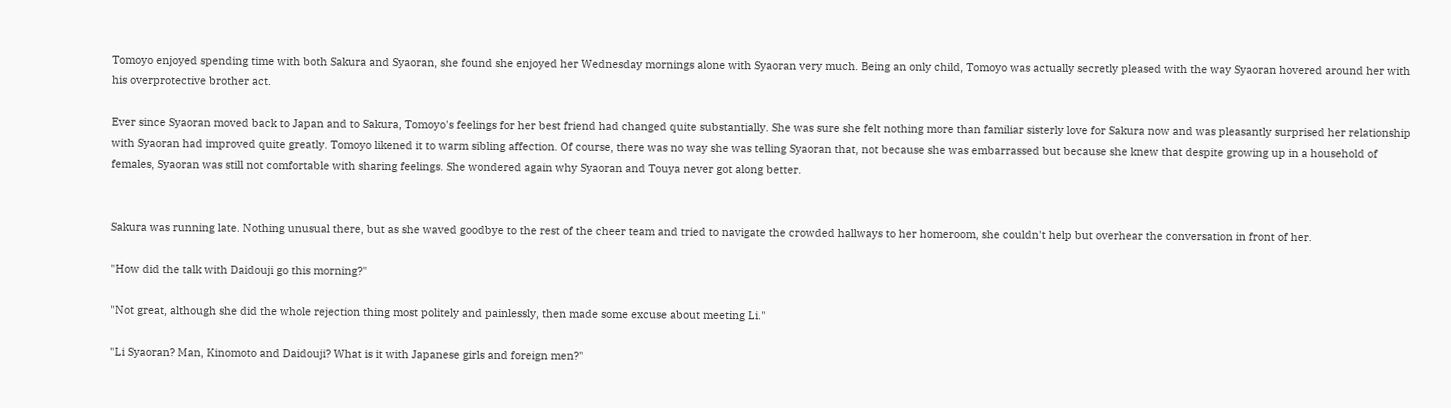Tomoyo enjoyed spending time with both Sakura and Syaoran, she found she enjoyed her Wednesday mornings alone with Syaoran very much. Being an only child, Tomoyo was actually secretly pleased with the way Syaoran hovered around her with his overprotective brother act.

Ever since Syaoran moved back to Japan and to Sakura, Tomoyo's feelings for her best friend had changed quite substantially. She was sure she felt nothing more than familiar sisterly love for Sakura now and was pleasantly surprised her relationship with Syaoran had improved quite greatly. Tomoyo likened it to warm sibling affection. Of course, there was no way she was telling Syaoran that, not because she was embarrassed but because she knew that despite growing up in a household of females, Syaoran was still not comfortable with sharing feelings. She wondered again why Syaoran and Touya never got along better.


Sakura was running late. Nothing unusual there, but as she waved goodbye to the rest of the cheer team and tried to navigate the crowded hallways to her homeroom, she couldn't help but overhear the conversation in front of her.

"How did the talk with Daidouji go this morning?"

"Not great, although she did the whole rejection thing most politely and painlessly, then made some excuse about meeting Li."

"Li Syaoran? Man, Kinomoto and Daidouji? What is it with Japanese girls and foreign men?"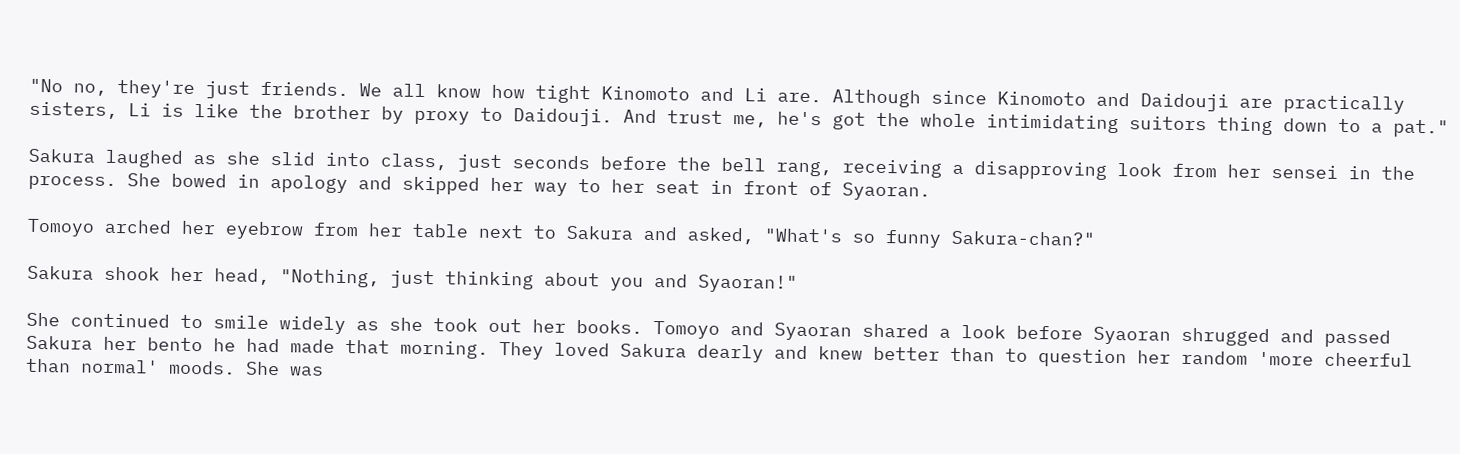"No no, they're just friends. We all know how tight Kinomoto and Li are. Although since Kinomoto and Daidouji are practically sisters, Li is like the brother by proxy to Daidouji. And trust me, he's got the whole intimidating suitors thing down to a pat."

Sakura laughed as she slid into class, just seconds before the bell rang, receiving a disapproving look from her sensei in the process. She bowed in apology and skipped her way to her seat in front of Syaoran.

Tomoyo arched her eyebrow from her table next to Sakura and asked, "What's so funny Sakura-chan?"

Sakura shook her head, "Nothing, just thinking about you and Syaoran!"

She continued to smile widely as she took out her books. Tomoyo and Syaoran shared a look before Syaoran shrugged and passed Sakura her bento he had made that morning. They loved Sakura dearly and knew better than to question her random 'more cheerful than normal' moods. She was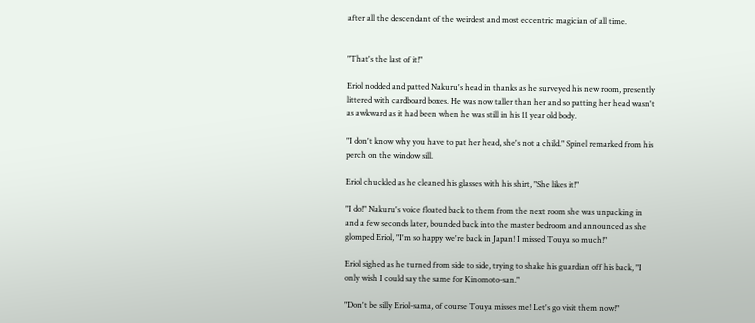after all the descendant of the weirdest and most eccentric magician of all time.


"That's the last of it!"

Eriol nodded and patted Nakuru's head in thanks as he surveyed his new room, presently littered with cardboard boxes. He was now taller than her and so patting her head wasn't as awkward as it had been when he was still in his 11 year old body.

"I don't know why you have to pat her head, she's not a child." Spinel remarked from his perch on the window sill.

Eriol chuckled as he cleaned his glasses with his shirt, "She likes it!"

"I do!" Nakuru's voice floated back to them from the next room she was unpacking in and a few seconds later, bounded back into the master bedroom and announced as she glomped Eriol, "I'm so happy we're back in Japan! I missed Touya so much!"

Eriol sighed as he turned from side to side, trying to shake his guardian off his back, "I only wish I could say the same for Kinomoto-san."

"Don't be silly Eriol-sama, of course Touya misses me! Let's go visit them now!"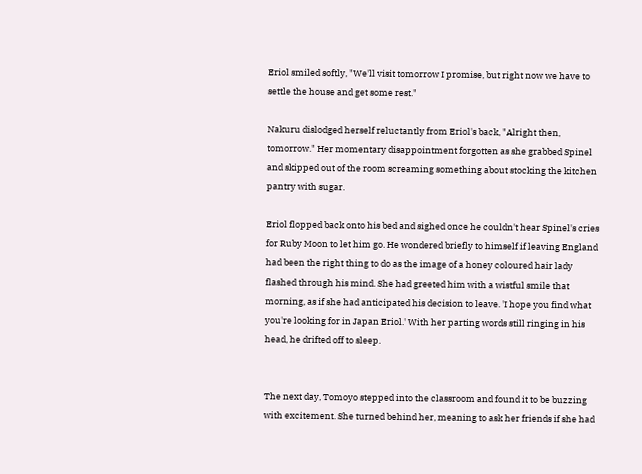Eriol smiled softly, "We'll visit tomorrow I promise, but right now we have to settle the house and get some rest."

Nakuru dislodged herself reluctantly from Eriol's back, "Alright then, tomorrow." Her momentary disappointment forgotten as she grabbed Spinel and skipped out of the room screaming something about stocking the kitchen pantry with sugar.

Eriol flopped back onto his bed and sighed once he couldn't hear Spinel's cries for Ruby Moon to let him go. He wondered briefly to himself if leaving England had been the right thing to do as the image of a honey coloured hair lady flashed through his mind. She had greeted him with a wistful smile that morning, as if she had anticipated his decision to leave. 'I hope you find what you're looking for in Japan Eriol.' With her parting words still ringing in his head, he drifted off to sleep.


The next day, Tomoyo stepped into the classroom and found it to be buzzing with excitement. She turned behind her, meaning to ask her friends if she had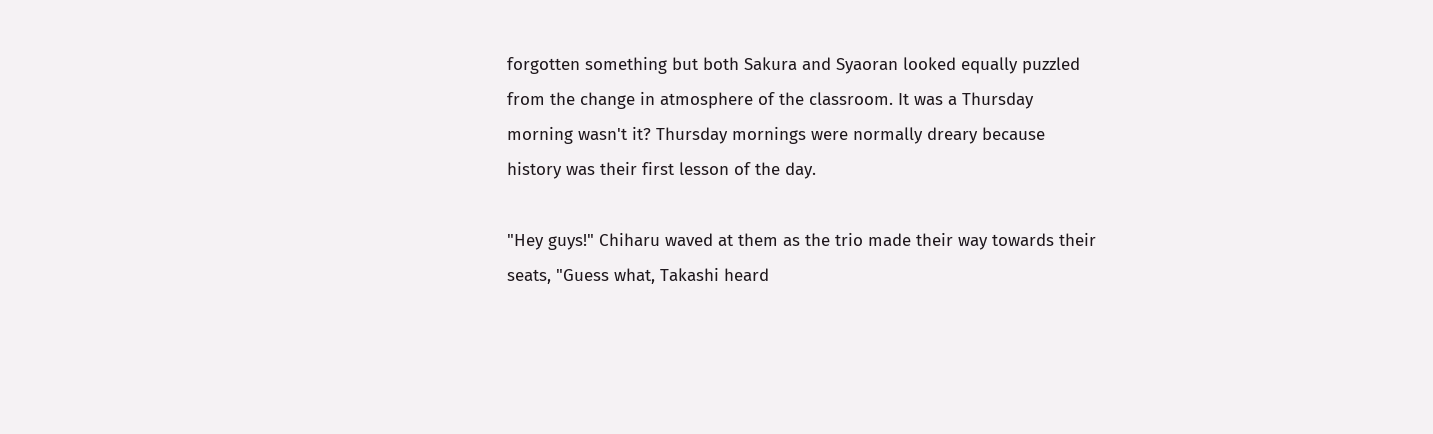forgotten something but both Sakura and Syaoran looked equally puzzled from the change in atmosphere of the classroom. It was a Thursday morning wasn't it? Thursday mornings were normally dreary because history was their first lesson of the day.

"Hey guys!" Chiharu waved at them as the trio made their way towards their seats, "Guess what, Takashi heard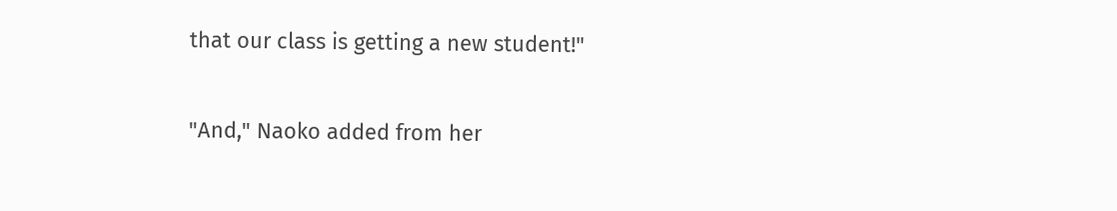that our class is getting a new student!"

"And," Naoko added from her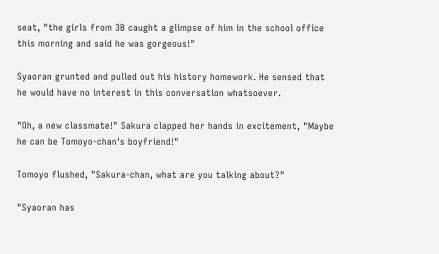seat, "the girls from 3B caught a glimpse of him in the school office this morning and said he was gorgeous!"

Syaoran grunted and pulled out his history homework. He sensed that he would have no interest in this conversation whatsoever.

"Oh, a new classmate!" Sakura clapped her hands in excitement, "Maybe he can be Tomoyo-chan's boyfriend!"

Tomoyo flushed, "Sakura-chan, what are you talking about?"

"Syaoran has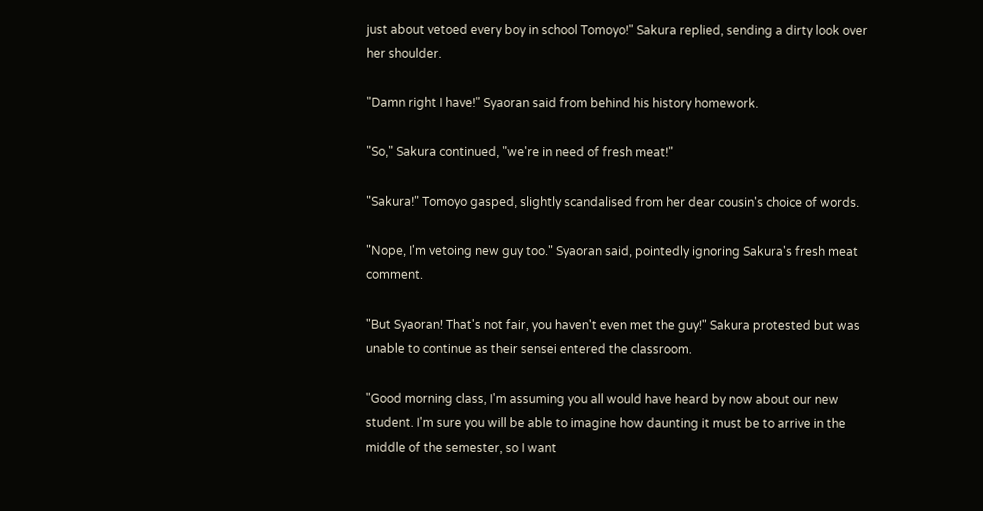just about vetoed every boy in school Tomoyo!" Sakura replied, sending a dirty look over her shoulder.

"Damn right I have!" Syaoran said from behind his history homework.

"So," Sakura continued, "we're in need of fresh meat!"

"Sakura!" Tomoyo gasped, slightly scandalised from her dear cousin's choice of words.

"Nope, I'm vetoing new guy too." Syaoran said, pointedly ignoring Sakura's fresh meat comment.

"But Syaoran! That's not fair, you haven't even met the guy!" Sakura protested but was unable to continue as their sensei entered the classroom.

"Good morning class, I'm assuming you all would have heard by now about our new student. I'm sure you will be able to imagine how daunting it must be to arrive in the middle of the semester, so I want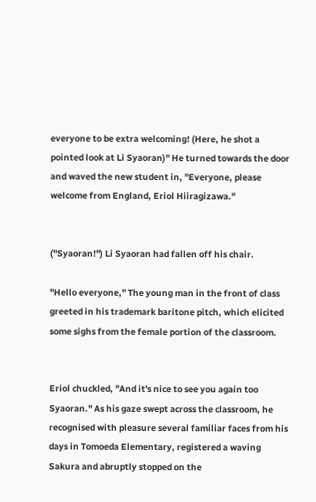everyone to be extra welcoming! (Here, he shot a pointed look at Li Syaoran)" He turned towards the door and waved the new student in, "Everyone, please welcome from England, Eriol Hiiragizawa."


("Syaoran!") Li Syaoran had fallen off his chair.

"Hello everyone," The young man in the front of class greeted in his trademark baritone pitch, which elicited some sighs from the female portion of the classroom.


Eriol chuckled, "And it's nice to see you again too Syaoran." As his gaze swept across the classroom, he recognised with pleasure several familiar faces from his days in Tomoeda Elementary, registered a waving Sakura and abruptly stopped on the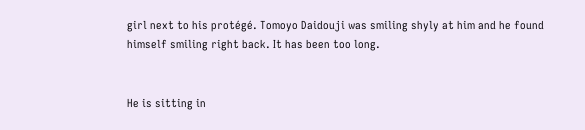girl next to his protégé. Tomoyo Daidouji was smiling shyly at him and he found himself smiling right back. It has been too long.


He is sitting in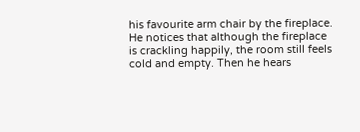his favourite arm chair by the fireplace. He notices that although the fireplace is crackling happily, the room still feels cold and empty. Then he hears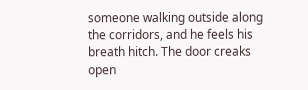someone walking outside along the corridors, and he feels his breath hitch. The door creaks open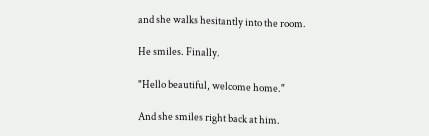and she walks hesitantly into the room.

He smiles. Finally.

"Hello beautiful, welcome home."

And she smiles right back at him.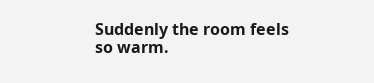Suddenly the room feels so warm.